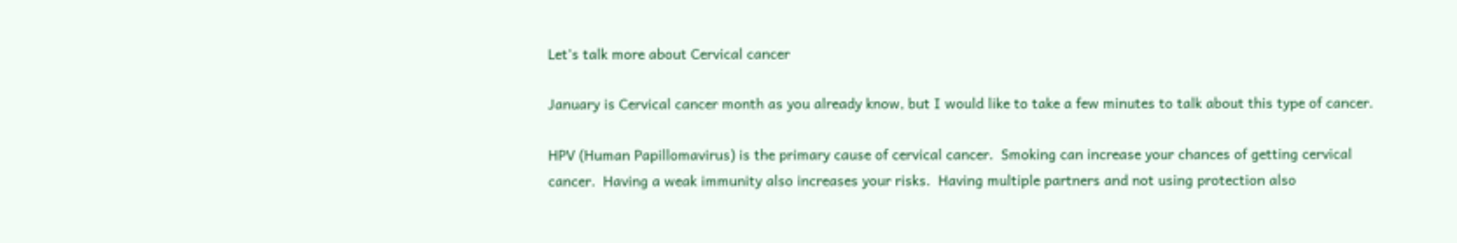Let’s talk more about Cervical cancer

January is Cervical cancer month as you already know, but I would like to take a few minutes to talk about this type of cancer.

HPV (Human Papillomavirus) is the primary cause of cervical cancer.  Smoking can increase your chances of getting cervical cancer.  Having a weak immunity also increases your risks.  Having multiple partners and not using protection also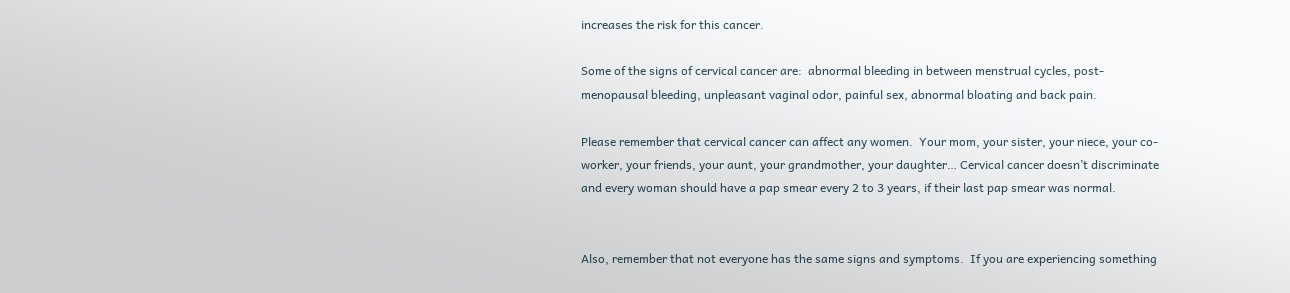increases the risk for this cancer.

Some of the signs of cervical cancer are:  abnormal bleeding in between menstrual cycles, post-menopausal bleeding, unpleasant vaginal odor, painful sex, abnormal bloating and back pain.

Please remember that cervical cancer can affect any women.  Your mom, your sister, your niece, your co-worker, your friends, your aunt, your grandmother, your daughter… Cervical cancer doesn’t discriminate and every woman should have a pap smear every 2 to 3 years, if their last pap smear was normal.


Also, remember that not everyone has the same signs and symptoms.  If you are experiencing something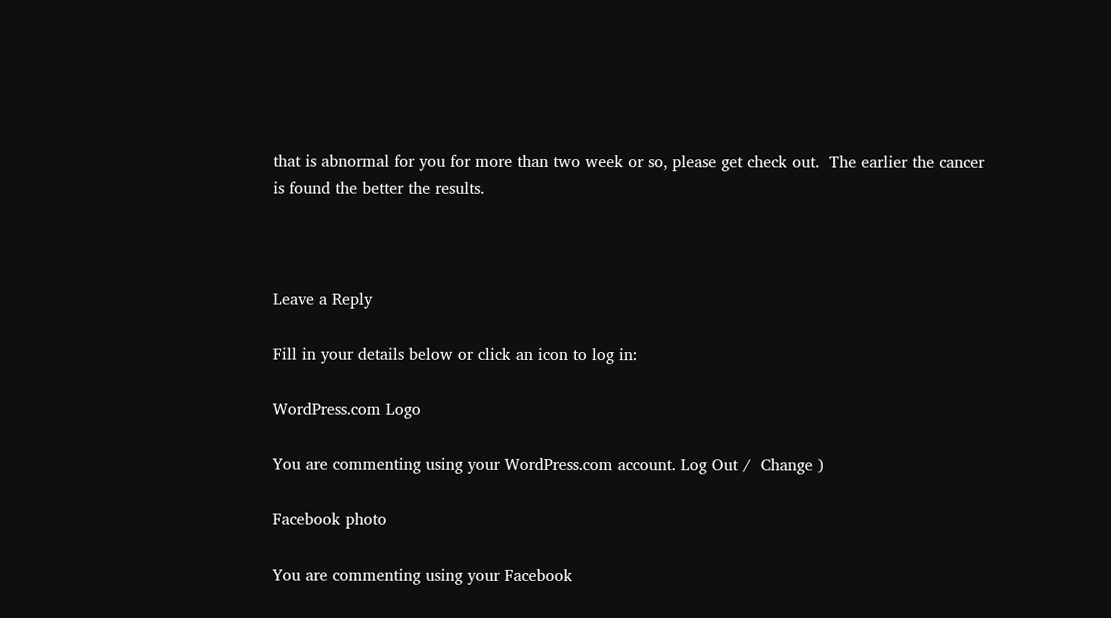that is abnormal for you for more than two week or so, please get check out.  The earlier the cancer is found the better the results.



Leave a Reply

Fill in your details below or click an icon to log in:

WordPress.com Logo

You are commenting using your WordPress.com account. Log Out /  Change )

Facebook photo

You are commenting using your Facebook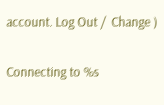account. Log Out /  Change )

Connecting to %s